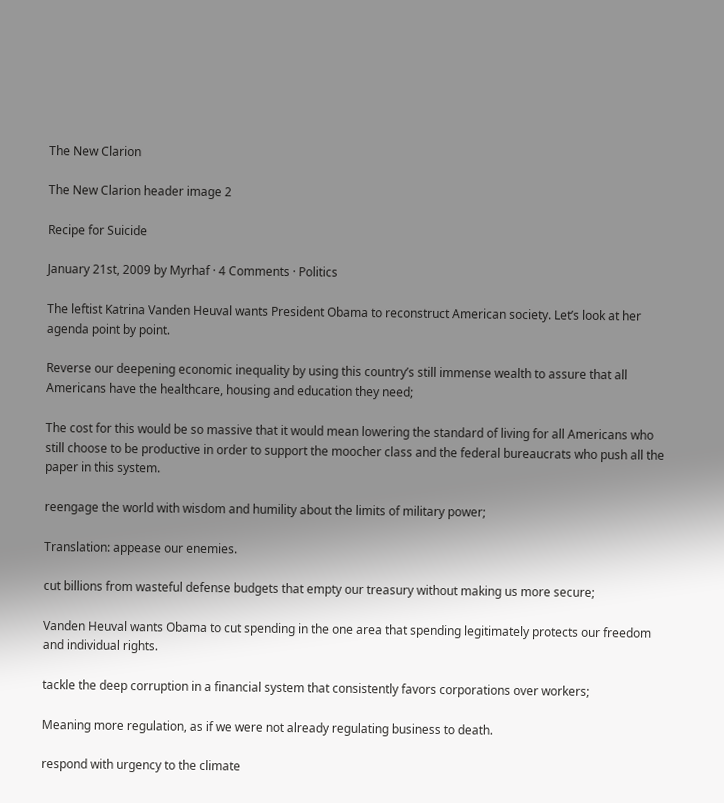The New Clarion

The New Clarion header image 2

Recipe for Suicide

January 21st, 2009 by Myrhaf · 4 Comments · Politics

The leftist Katrina Vanden Heuval wants President Obama to reconstruct American society. Let’s look at her agenda point by point.

Reverse our deepening economic inequality by using this country’s still immense wealth to assure that all Americans have the healthcare, housing and education they need;

The cost for this would be so massive that it would mean lowering the standard of living for all Americans who still choose to be productive in order to support the moocher class and the federal bureaucrats who push all the paper in this system.

reengage the world with wisdom and humility about the limits of military power;

Translation: appease our enemies.

cut billions from wasteful defense budgets that empty our treasury without making us more secure;

Vanden Heuval wants Obama to cut spending in the one area that spending legitimately protects our freedom and individual rights.

tackle the deep corruption in a financial system that consistently favors corporations over workers;

Meaning more regulation, as if we were not already regulating business to death.

respond with urgency to the climate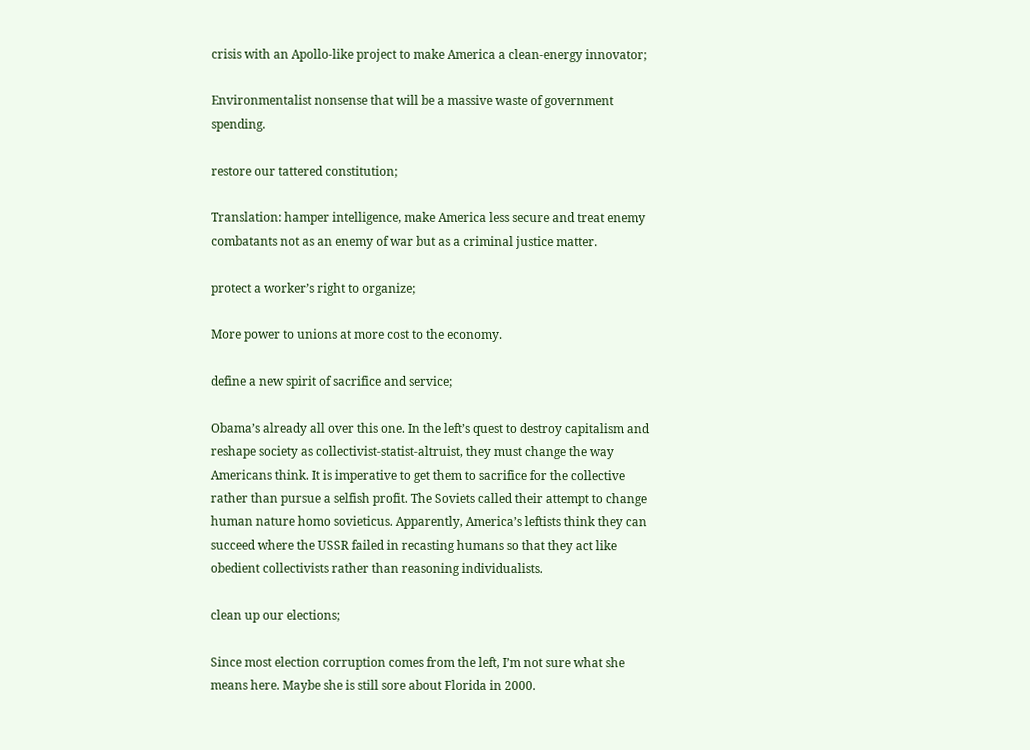crisis with an Apollo-like project to make America a clean-energy innovator;

Environmentalist nonsense that will be a massive waste of government spending.

restore our tattered constitution;

Translation: hamper intelligence, make America less secure and treat enemy combatants not as an enemy of war but as a criminal justice matter.

protect a worker’s right to organize;

More power to unions at more cost to the economy.

define a new spirit of sacrifice and service;

Obama’s already all over this one. In the left’s quest to destroy capitalism and reshape society as collectivist-statist-altruist, they must change the way Americans think. It is imperative to get them to sacrifice for the collective rather than pursue a selfish profit. The Soviets called their attempt to change human nature homo sovieticus. Apparently, America’s leftists think they can succeed where the USSR failed in recasting humans so that they act like obedient collectivists rather than reasoning individualists.

clean up our elections;

Since most election corruption comes from the left, I’m not sure what she means here. Maybe she is still sore about Florida in 2000.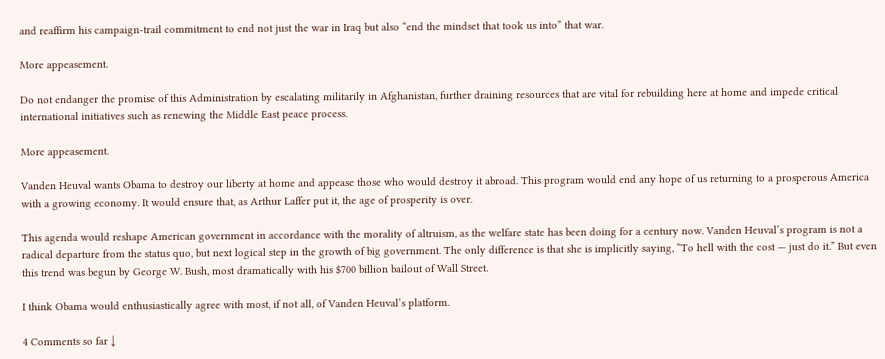and reaffirm his campaign-trail commitment to end not just the war in Iraq but also “end the mindset that took us into” that war.

More appeasement.

Do not endanger the promise of this Administration by escalating militarily in Afghanistan, further draining resources that are vital for rebuilding here at home and impede critical international initiatives such as renewing the Middle East peace process.

More appeasement.

Vanden Heuval wants Obama to destroy our liberty at home and appease those who would destroy it abroad. This program would end any hope of us returning to a prosperous America with a growing economy. It would ensure that, as Arthur Laffer put it, the age of prosperity is over.

This agenda would reshape American government in accordance with the morality of altruism, as the welfare state has been doing for a century now. Vanden Heuval’s program is not a radical departure from the status quo, but next logical step in the growth of big government. The only difference is that she is implicitly saying, “To hell with the cost — just do it.” But even this trend was begun by George W. Bush, most dramatically with his $700 billion bailout of Wall Street.

I think Obama would enthusiastically agree with most, if not all, of Vanden Heuval’s platform.

4 Comments so far ↓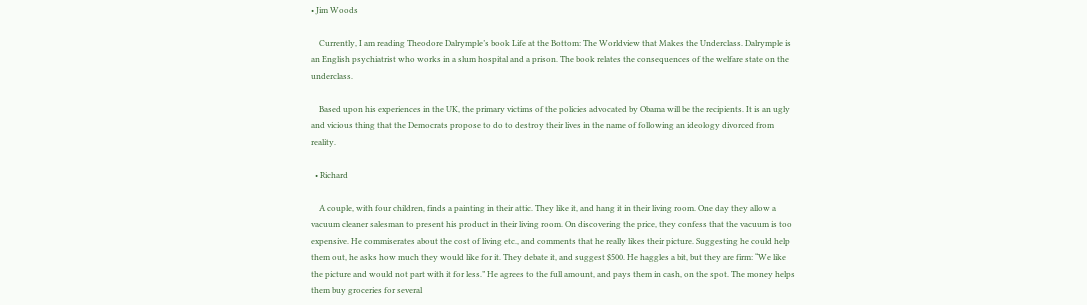• Jim Woods

    Currently, I am reading Theodore Dalrymple’s book Life at the Bottom: The Worldview that Makes the Underclass. Dalrymple is an English psychiatrist who works in a slum hospital and a prison. The book relates the consequences of the welfare state on the underclass.

    Based upon his experiences in the UK, the primary victims of the policies advocated by Obama will be the recipients. It is an ugly and vicious thing that the Democrats propose to do to destroy their lives in the name of following an ideology divorced from reality.

  • Richard

    A couple, with four children, finds a painting in their attic. They like it, and hang it in their living room. One day they allow a vacuum cleaner salesman to present his product in their living room. On discovering the price, they confess that the vacuum is too expensive. He commiserates about the cost of living etc., and comments that he really likes their picture. Suggesting he could help them out, he asks how much they would like for it. They debate it, and suggest $500. He haggles a bit, but they are firm: “We like the picture and would not part with it for less.” He agrees to the full amount, and pays them in cash, on the spot. The money helps them buy groceries for several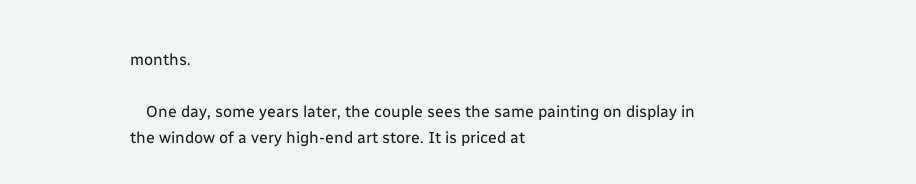months.

    One day, some years later, the couple sees the same painting on display in the window of a very high-end art store. It is priced at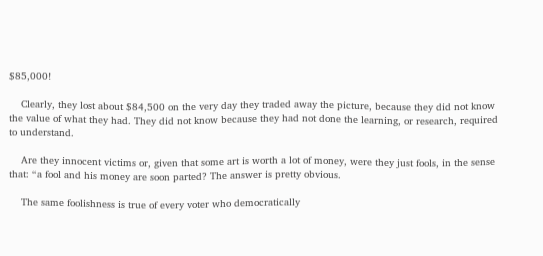$85,000!

    Clearly, they lost about $84,500 on the very day they traded away the picture, because they did not know the value of what they had. They did not know because they had not done the learning, or research, required to understand.

    Are they innocent victims or, given that some art is worth a lot of money, were they just fools, in the sense that: “a fool and his money are soon parted? The answer is pretty obvious.

    The same foolishness is true of every voter who democratically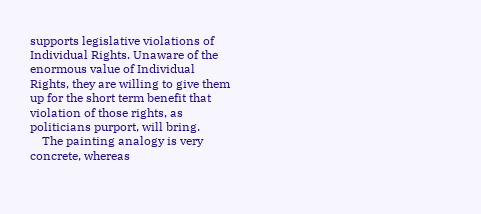supports legislative violations of Individual Rights. Unaware of the enormous value of Individual Rights, they are willing to give them up for the short term benefit that violation of those rights, as politicians purport, will bring.
    The painting analogy is very concrete, whereas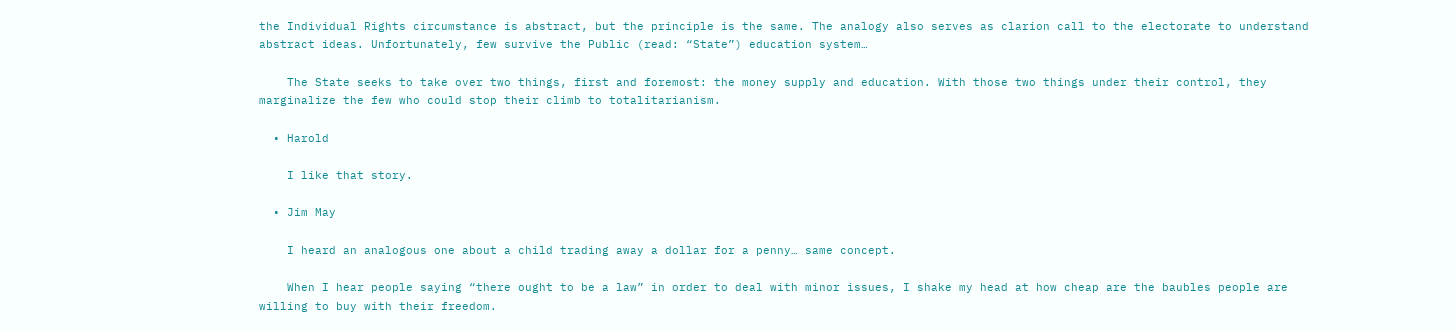the Individual Rights circumstance is abstract, but the principle is the same. The analogy also serves as clarion call to the electorate to understand abstract ideas. Unfortunately, few survive the Public (read: “State”) education system…

    The State seeks to take over two things, first and foremost: the money supply and education. With those two things under their control, they marginalize the few who could stop their climb to totalitarianism.

  • Harold

    I like that story.

  • Jim May

    I heard an analogous one about a child trading away a dollar for a penny… same concept.

    When I hear people saying “there ought to be a law” in order to deal with minor issues, I shake my head at how cheap are the baubles people are willing to buy with their freedom.